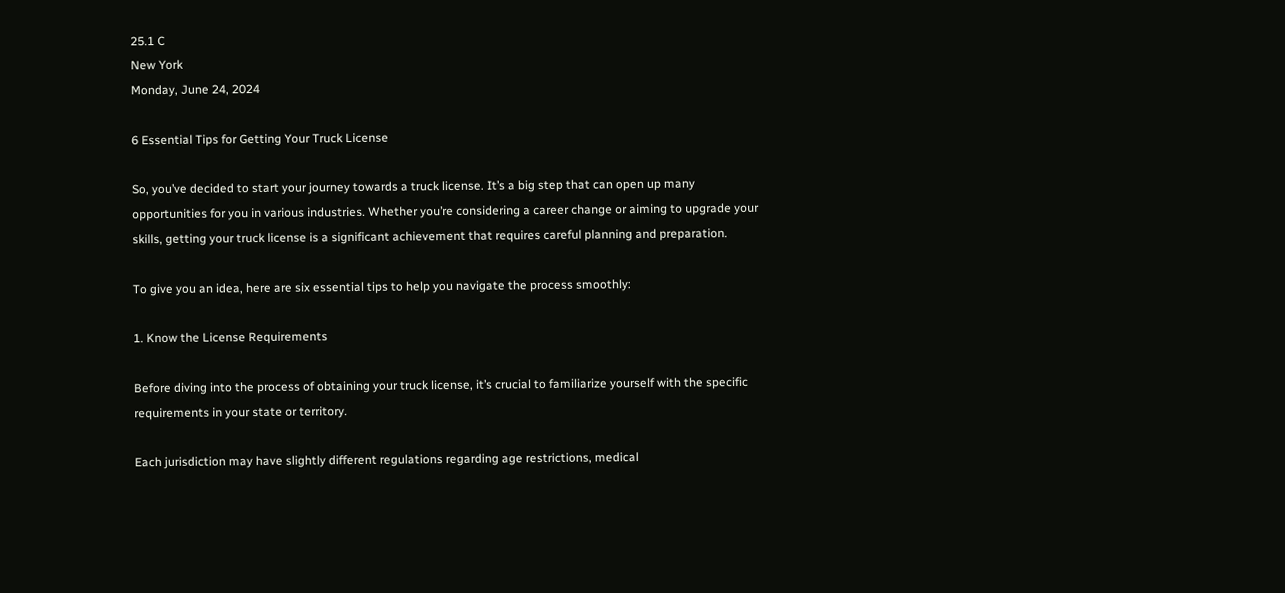25.1 C
New York
Monday, June 24, 2024

6 Essential Tips for Getting Your Truck License

So, you’ve decided to start your journey towards a truck license. It’s a big step that can open up many opportunities for you in various industries. Whether you’re considering a career change or aiming to upgrade your skills, getting your truck license is a significant achievement that requires careful planning and preparation.

To give you an idea, here are six essential tips to help you navigate the process smoothly:

1. Know the License Requirements

Before diving into the process of obtaining your truck license, it’s crucial to familiarize yourself with the specific requirements in your state or territory.

Each jurisdiction may have slightly different regulations regarding age restrictions, medical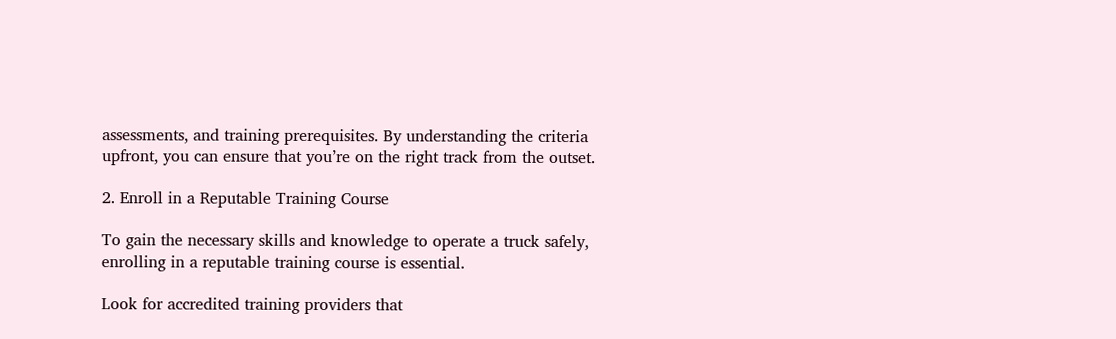assessments, and training prerequisites. By understanding the criteria upfront, you can ensure that you’re on the right track from the outset.

2. Enroll in a Reputable Training Course

To gain the necessary skills and knowledge to operate a truck safely, enrolling in a reputable training course is essential.

Look for accredited training providers that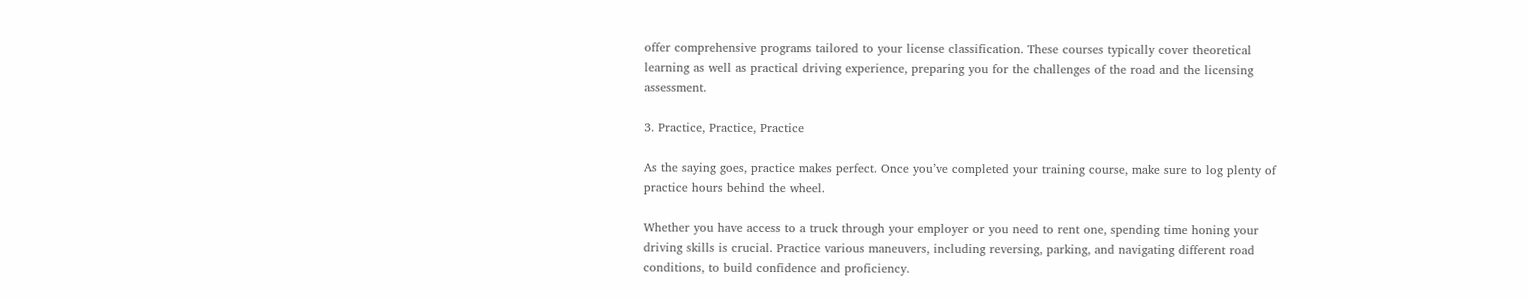offer comprehensive programs tailored to your license classification. These courses typically cover theoretical learning as well as practical driving experience, preparing you for the challenges of the road and the licensing assessment.

3. Practice, Practice, Practice

As the saying goes, practice makes perfect. Once you’ve completed your training course, make sure to log plenty of practice hours behind the wheel.

Whether you have access to a truck through your employer or you need to rent one, spending time honing your driving skills is crucial. Practice various maneuvers, including reversing, parking, and navigating different road conditions, to build confidence and proficiency.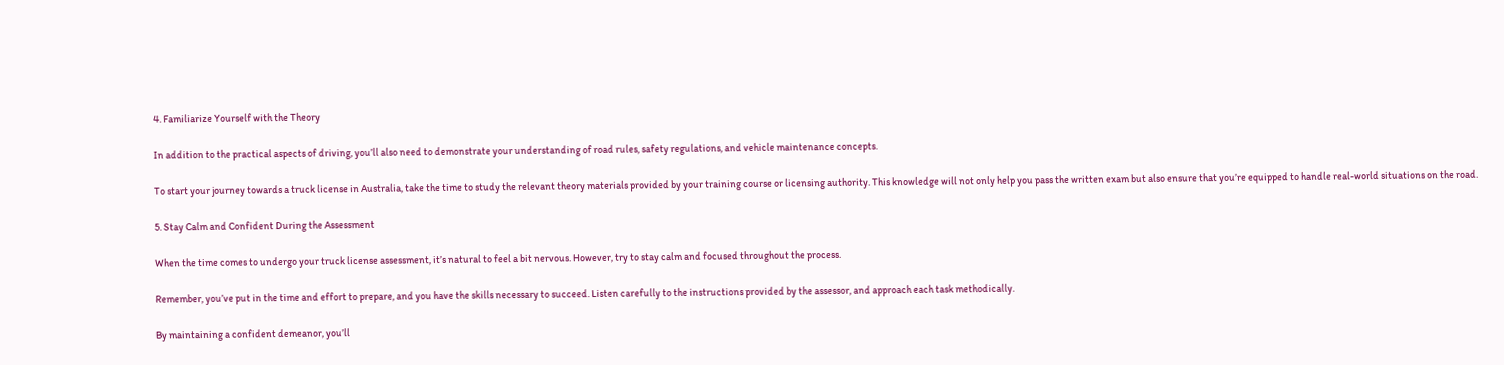4. Familiarize Yourself with the Theory

In addition to the practical aspects of driving, you’ll also need to demonstrate your understanding of road rules, safety regulations, and vehicle maintenance concepts.

To start your journey towards a truck license in Australia, take the time to study the relevant theory materials provided by your training course or licensing authority. This knowledge will not only help you pass the written exam but also ensure that you’re equipped to handle real-world situations on the road.

5. Stay Calm and Confident During the Assessment

When the time comes to undergo your truck license assessment, it’s natural to feel a bit nervous. However, try to stay calm and focused throughout the process.

Remember, you’ve put in the time and effort to prepare, and you have the skills necessary to succeed. Listen carefully to the instructions provided by the assessor, and approach each task methodically.

By maintaining a confident demeanor, you’ll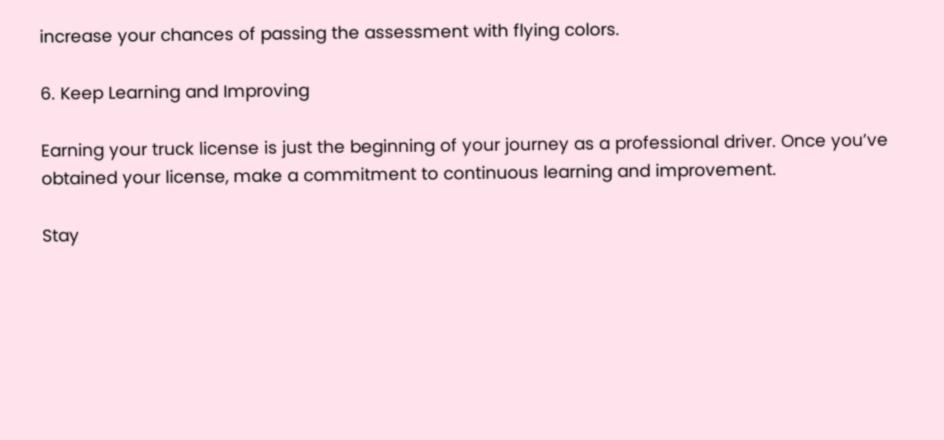increase your chances of passing the assessment with flying colors.

6. Keep Learning and Improving

Earning your truck license is just the beginning of your journey as a professional driver. Once you’ve obtained your license, make a commitment to continuous learning and improvement.

Stay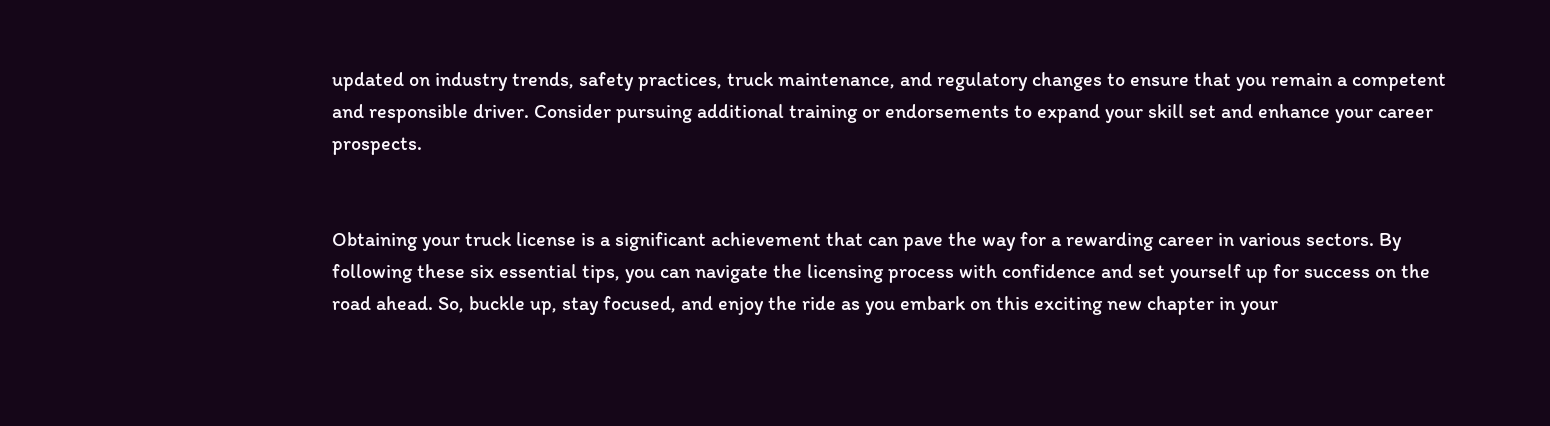updated on industry trends, safety practices, truck maintenance, and regulatory changes to ensure that you remain a competent and responsible driver. Consider pursuing additional training or endorsements to expand your skill set and enhance your career prospects.


Obtaining your truck license is a significant achievement that can pave the way for a rewarding career in various sectors. By following these six essential tips, you can navigate the licensing process with confidence and set yourself up for success on the road ahead. So, buckle up, stay focused, and enjoy the ride as you embark on this exciting new chapter in your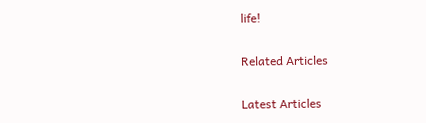life!

Related Articles

Latest Articles